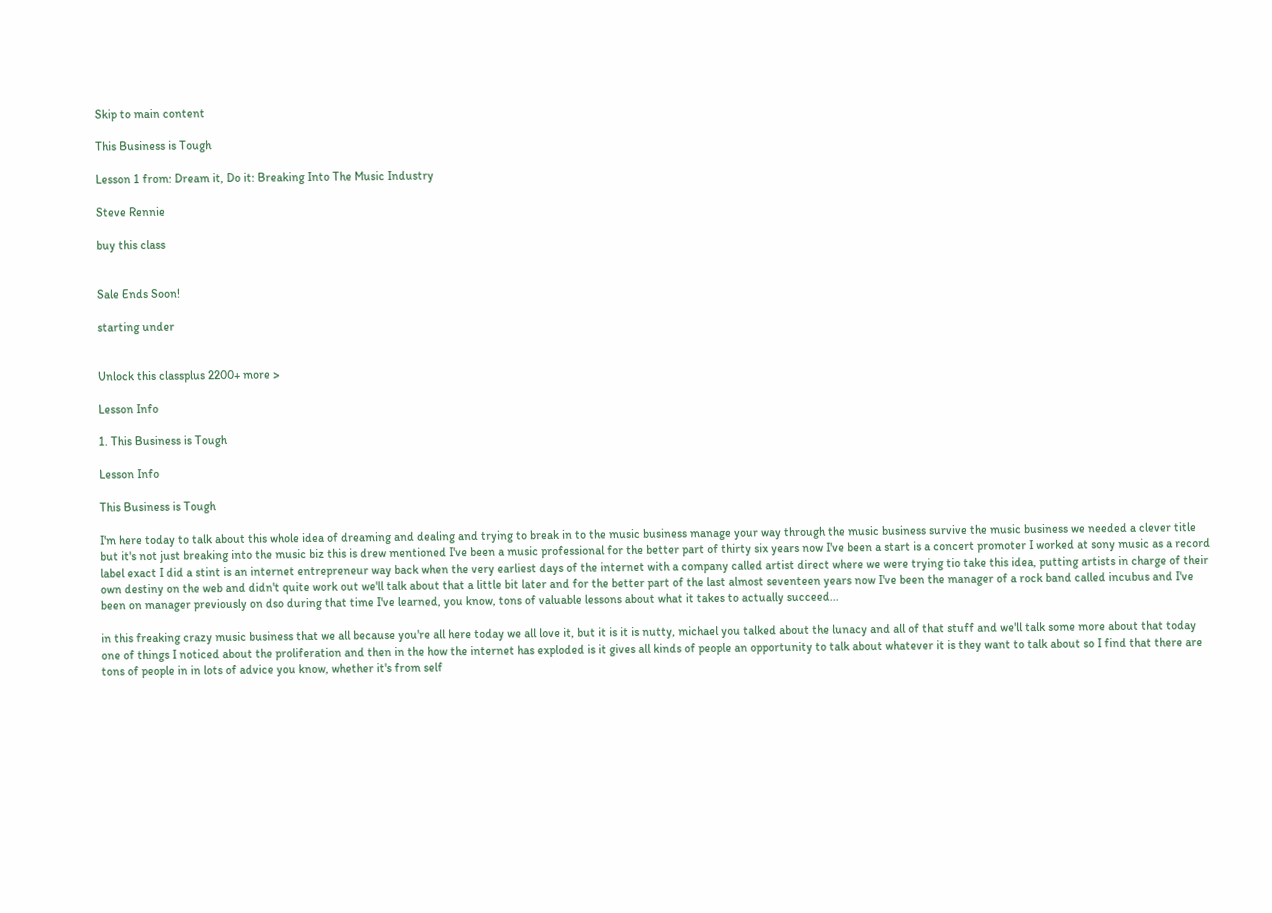Skip to main content

This Business is Tough

Lesson 1 from: Dream it, Do it: Breaking Into The Music Industry

Steve Rennie

buy this class


Sale Ends Soon!

starting under


Unlock this classplus 2200+ more >

Lesson Info

1. This Business is Tough

Lesson Info

This Business is Tough

I'm here today to talk about this whole idea of dreaming and dealing and trying to break in to the music business manage your way through the music business survive the music business we needed a clever title but it's not just breaking into the music biz this is drew mentioned I've been a music professional for the better part of thirty six years now I've been a start is a concert promoter I worked at sony music as a record label exact I did a stint is an internet entrepreneur way back when the very earliest days of the internet with a company called artist direct where we were trying tio take this idea, putting artists in charge of their own destiny on the web and didn't quite work out we'll talk about that a little bit later and for the better part of the last almost seventeen years now I've been the manager of a rock band called incubus and I've been on manager previously on dso during that time I've learned, you know, tons of valuable lessons about what it takes to actually succeed...

in this freaking crazy music business that we all because you're all here today we all love it, but it is it is nutty, michael you talked about the lunacy and all of that stuff and we'll talk some more about that today one of things I noticed about the proliferation and then in the how the internet has exploded is it gives all kinds of people an opportunity to talk about whatever it is they want to talk about so I find that there are tons of people in in lots of advice you know, whether it's from self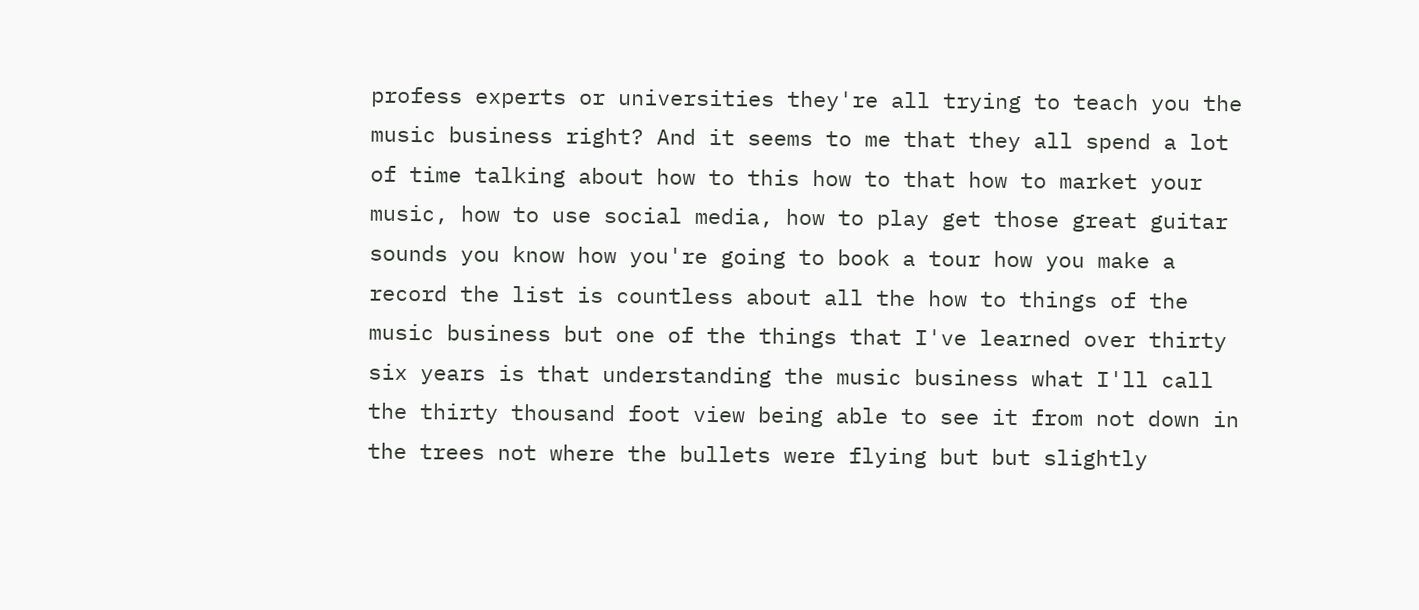profess experts or universities they're all trying to teach you the music business right? And it seems to me that they all spend a lot of time talking about how to this how to that how to market your music, how to use social media, how to play get those great guitar sounds you know how you're going to book a tour how you make a record the list is countless about all the how to things of the music business but one of the things that I've learned over thirty six years is that understanding the music business what I'll call the thirty thousand foot view being able to see it from not down in the trees not where the bullets were flying but but slightly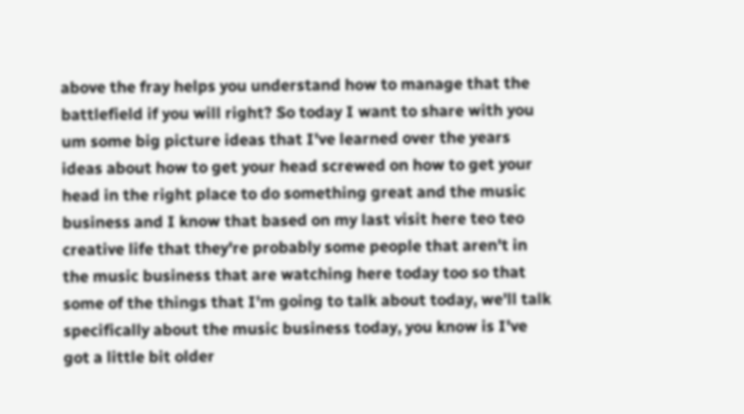above the fray helps you understand how to manage that the battlefield if you will right? So today I want to share with you um some big picture ideas that I've learned over the years ideas about how to get your head screwed on how to get your head in the right place to do something great and the music business and I know that based on my last visit here teo teo creative life that they're probably some people that aren't in the music business that are watching here today too so that some of the things that I'm going to talk about today, we'll talk specifically about the music business today, you know is I've got a little bit older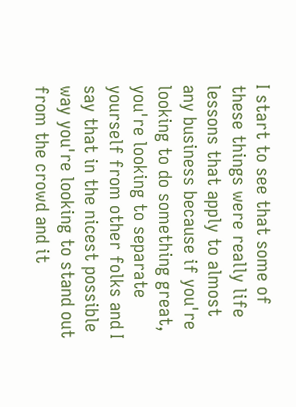I start to see that some of these things were really life lessons that apply to almost any business because if you're looking to do something great, you're looking to separate yourself from other folks and I say that in the nicest possible way you're looking to stand out from the crowd and it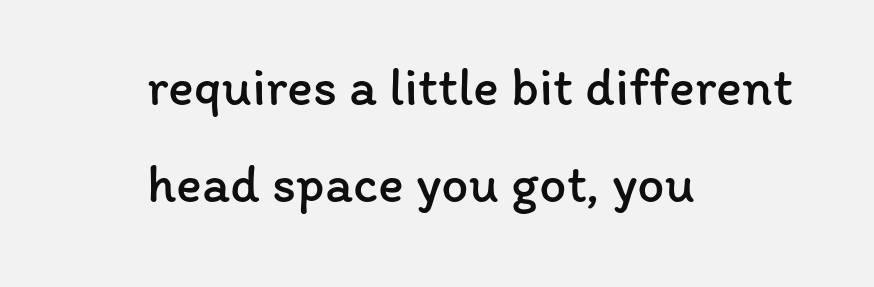requires a little bit different head space you got, you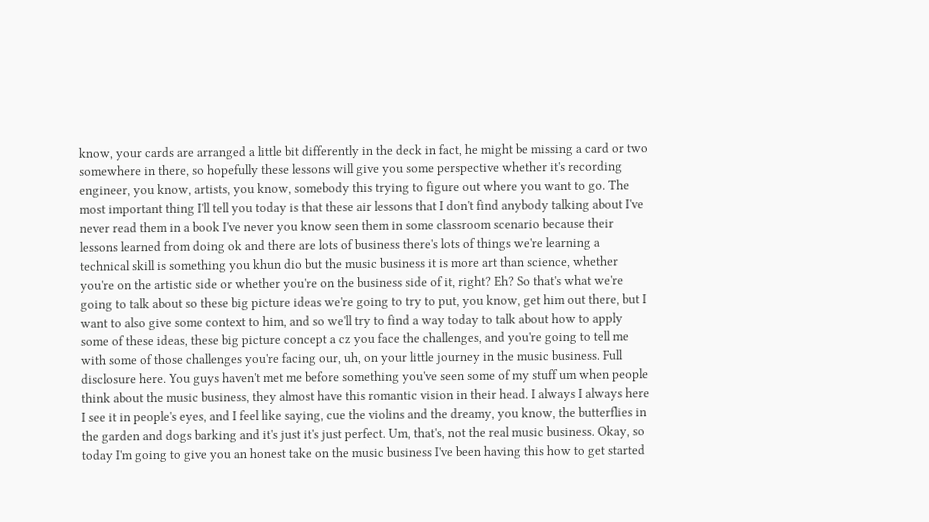know, your cards are arranged a little bit differently in the deck in fact, he might be missing a card or two somewhere in there, so hopefully these lessons will give you some perspective whether it's recording engineer, you know, artists, you know, somebody this trying to figure out where you want to go. The most important thing I'll tell you today is that these air lessons that I don't find anybody talking about I've never read them in a book I've never you know seen them in some classroom scenario because their lessons learned from doing ok and there are lots of business there's lots of things we're learning a technical skill is something you khun dio but the music business it is more art than science, whether you're on the artistic side or whether you're on the business side of it, right? Eh? So that's what we're going to talk about so these big picture ideas we're going to try to put, you know, get him out there, but I want to also give some context to him, and so we'll try to find a way today to talk about how to apply some of these ideas, these big picture concept a cz you face the challenges, and you're going to tell me with some of those challenges you're facing our, uh, on your little journey in the music business. Full disclosure here. You guys haven't met me before something you've seen some of my stuff um when people think about the music business, they almost have this romantic vision in their head. I always I always here I see it in people's eyes, and I feel like saying, cue the violins and the dreamy, you know, the butterflies in the garden and dogs barking and it's just it's just perfect. Um, that's, not the real music business. Okay, so today I'm going to give you an honest take on the music business I've been having this how to get started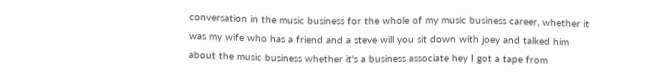conversation in the music business for the whole of my music business career, whether it was my wife who has a friend and a steve will you sit down with joey and talked him about the music business whether it's a business associate hey I got a tape from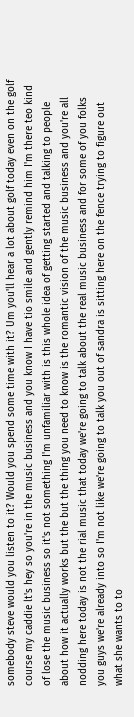somebody steve would you listen to it? Would you spend some time with it? Um you'll hear a lot about golf today even on the golf course my caddie lt's hey so you're in the music business and you know I have tio smile and gently remind him I'm there teo kind of lose the music business so it's not something I'm unfamiliar with is this whole idea of getting started and talking to people about how it actually works but the but the thing you need to know is the romantic vision of the music business and you're all nodding here today is not the rial music that today we're going to talk about the real music business and for some of you folks you guys we're already into so I'm not like we're going to talk you out of sandra is sitting here on the fence trying to figure out what she wants to to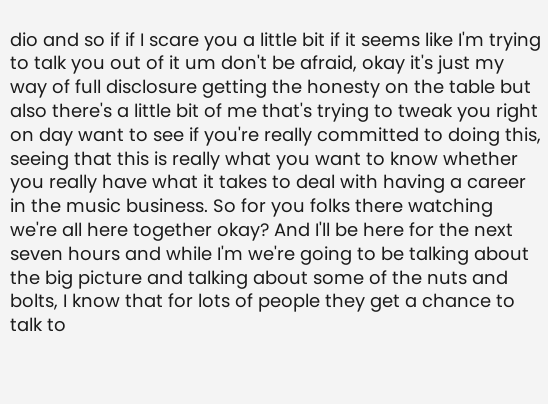dio and so if if I scare you a little bit if it seems like I'm trying to talk you out of it um don't be afraid, okay it's just my way of full disclosure getting the honesty on the table but also there's a little bit of me that's trying to tweak you right on day want to see if you're really committed to doing this, seeing that this is really what you want to know whether you really have what it takes to deal with having a career in the music business. So for you folks there watching we're all here together okay? And I'll be here for the next seven hours and while I'm we're going to be talking about the big picture and talking about some of the nuts and bolts, I know that for lots of people they get a chance to talk to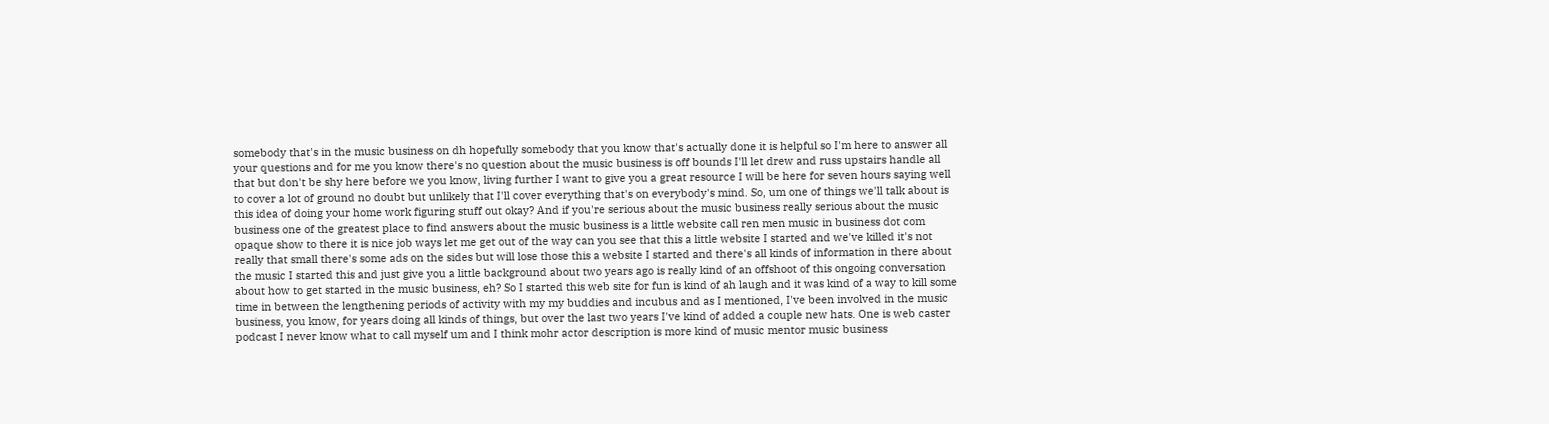somebody that's in the music business on dh hopefully somebody that you know that's actually done it is helpful so I'm here to answer all your questions and for me you know there's no question about the music business is off bounds I'll let drew and russ upstairs handle all that but don't be shy here before we you know, living further I want to give you a great resource I will be here for seven hours saying well to cover a lot of ground no doubt but unlikely that I'll cover everything that's on everybody's mind. So, um one of things we'll talk about is this idea of doing your home work figuring stuff out okay? And if you're serious about the music business really serious about the music business one of the greatest place to find answers about the music business is a little website call ren men music in business dot com opaque show to there it is nice job ways let me get out of the way can you see that this a little website I started and we've killed it's not really that small there's some ads on the sides but will lose those this a website I started and there's all kinds of information in there about the music I started this and just give you a little background about two years ago is really kind of an offshoot of this ongoing conversation about how to get started in the music business, eh? So I started this web site for fun is kind of ah laugh and it was kind of a way to kill some time in between the lengthening periods of activity with my my buddies and incubus and as I mentioned, I've been involved in the music business, you know, for years doing all kinds of things, but over the last two years I've kind of added a couple new hats. One is web caster podcast I never know what to call myself um and I think mohr actor description is more kind of music mentor music business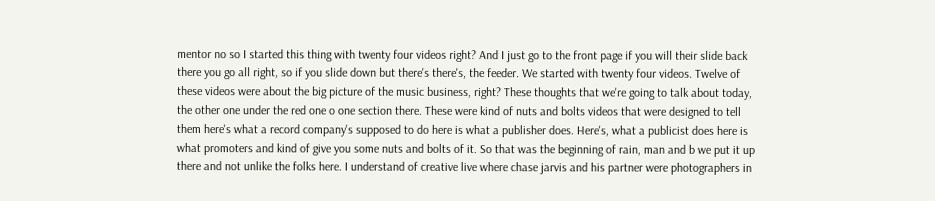mentor no so I started this thing with twenty four videos right? And I just go to the front page if you will their slide back there you go all right, so if you slide down but there's there's, the feeder. We started with twenty four videos. Twelve of these videos were about the big picture of the music business, right? These thoughts that we're going to talk about today, the other one under the red one o one section there. These were kind of nuts and bolts videos that were designed to tell them here's what a record company's supposed to do here is what a publisher does. Here's, what a publicist does here is what promoters and kind of give you some nuts and bolts of it. So that was the beginning of rain, man and b we put it up there and not unlike the folks here. I understand of creative live where chase jarvis and his partner were photographers in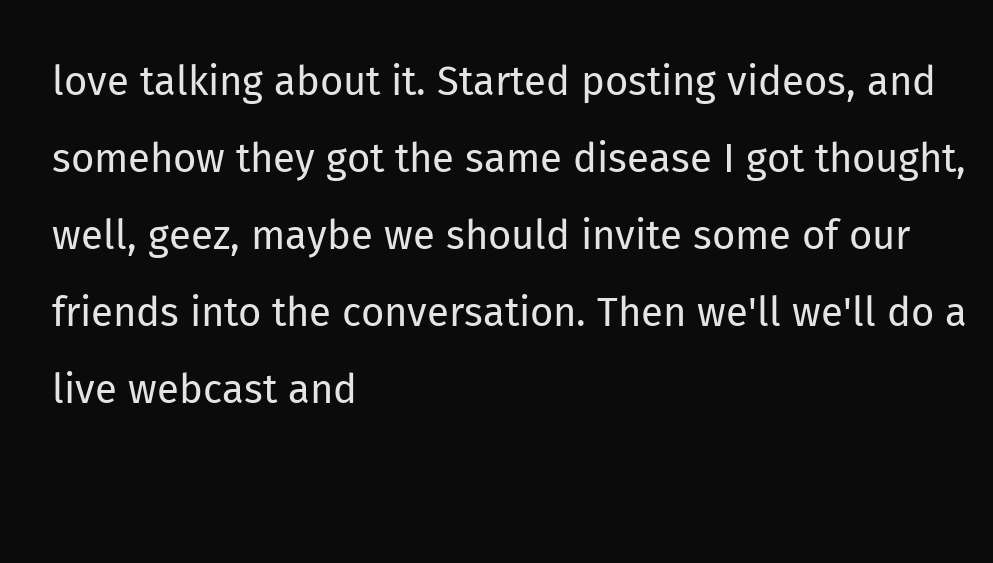love talking about it. Started posting videos, and somehow they got the same disease I got thought, well, geez, maybe we should invite some of our friends into the conversation. Then we'll we'll do a live webcast and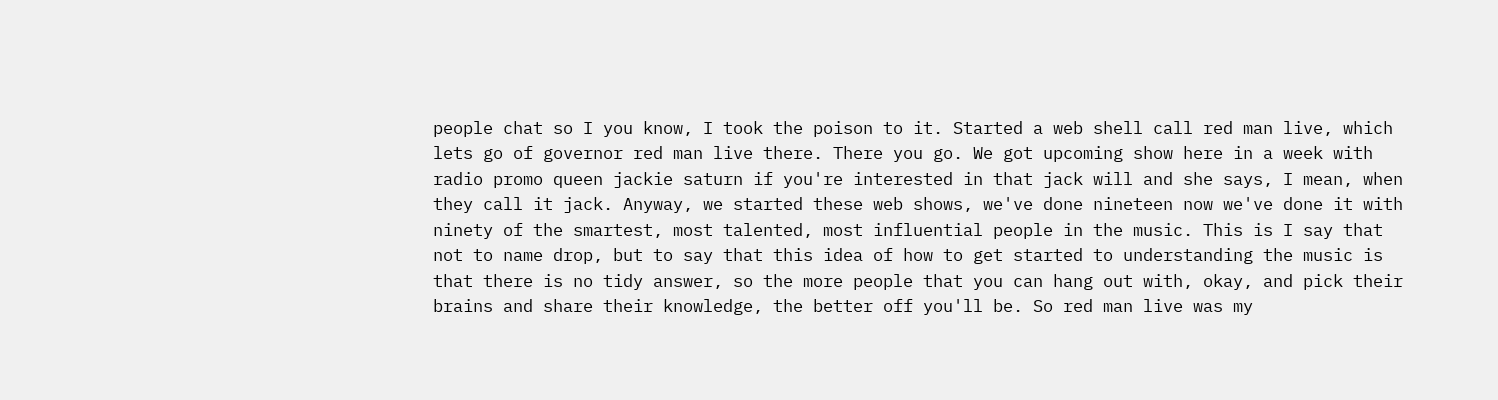people chat so I you know, I took the poison to it. Started a web shell call red man live, which lets go of governor red man live there. There you go. We got upcoming show here in a week with radio promo queen jackie saturn if you're interested in that jack will and she says, I mean, when they call it jack. Anyway, we started these web shows, we've done nineteen now we've done it with ninety of the smartest, most talented, most influential people in the music. This is I say that not to name drop, but to say that this idea of how to get started to understanding the music is that there is no tidy answer, so the more people that you can hang out with, okay, and pick their brains and share their knowledge, the better off you'll be. So red man live was my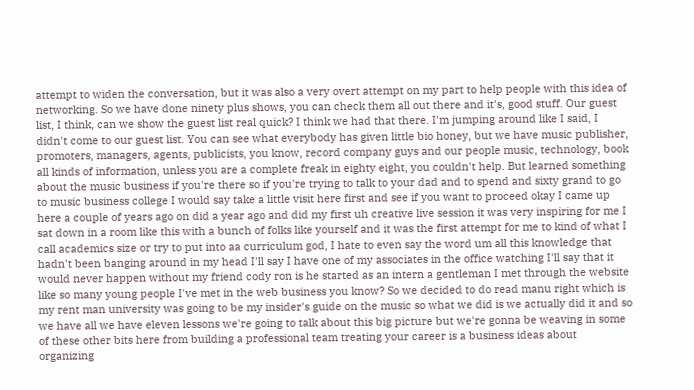attempt to widen the conversation, but it was also a very overt attempt on my part to help people with this idea of networking. So we have done ninety plus shows, you can check them all out there and it's, good stuff. Our guest list, I think, can we show the guest list real quick? I think we had that there. I'm jumping around like I said, I didn't come to our guest list. You can see what everybody has given little bio honey, but we have music publisher, promoters, managers, agents, publicists, you know, record company guys and our people music, technology, book all kinds of information, unless you are a complete freak in eighty eight, you couldn't help. But learned something about the music business if you're there so if you're trying to talk to your dad and to spend and sixty grand to go to music business college I would say take a little visit here first and see if you want to proceed okay I came up here a couple of years ago on did a year ago and did my first uh creative live session it was very inspiring for me I sat down in a room like this with a bunch of folks like yourself and it was the first attempt for me to kind of what I call academics size or try to put into aa curriculum god, I hate to even say the word um all this knowledge that hadn't been banging around in my head I'll say I have one of my associates in the office watching I'll say that it would never happen without my friend cody ron is he started as an intern a gentleman I met through the website like so many young people I've met in the web business you know? So we decided to do read manu right which is my rent man university was going to be my insider's guide on the music so what we did is we actually did it and so we have all we have eleven lessons we're going to talk about this big picture but we're gonna be weaving in some of these other bits here from building a professional team treating your career is a business ideas about organizing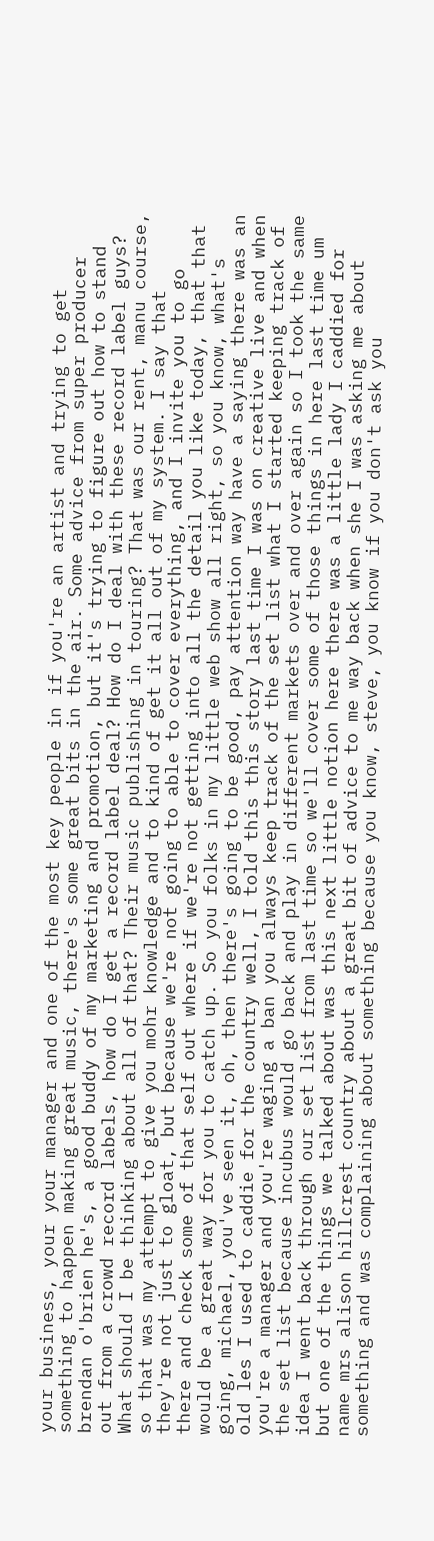your business, your your manager and one of the most key people in if you're an artist and trying to get something to happen making great music, there's some great bits in the air. Some advice from super producer brendan o'brien he's, a good buddy of my marketing and promotion, but it's trying to figure out how to stand out from a crowd record labels, how do I get a record label deal? How do I deal with these record label guys? What should I be thinking about all of that? Their music publishing in touring? That was our rent, manu course, so that was my attempt to give you mohr knowledge and to kind of get it all out of my system. I say that they're not just to gloat, but because we're not going to able to cover everything, and I invite you to go there and check some of that self out where if we're not getting into all the detail you like today, that that would be a great way for you to catch up. So you folks in my little web show all right, so you know, what's going, michael, you've seen it, oh, then there's going to be good, pay attention way have a saying there was an old les I used to caddie for the country well, I told this this story last time I was on creative live and when you're a manager and you're waging a ban you always keep track of the set list what I started keeping track of the set list because incubus would go back and play in different markets over and over again so I took the same idea I went back through our set list from last time so we'll cover some of those things in here last time um but one of the things we talked about was this next little notion here there was a little lady I caddied for name mrs alison hillcrest country about a great bit of advice to me way back when she I was asking me about something and was complaining about something because you know, steve, you know if you don't ask you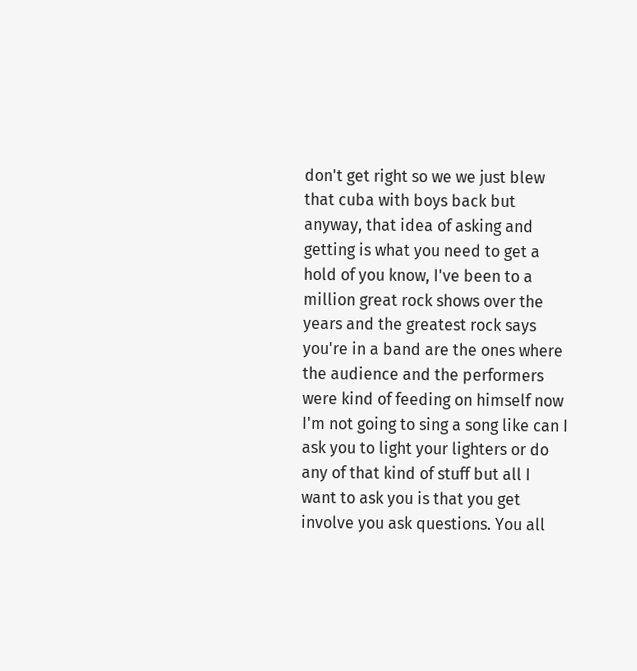don't get right so we we just blew that cuba with boys back but anyway, that idea of asking and getting is what you need to get a hold of you know, I've been to a million great rock shows over the years and the greatest rock says you're in a band are the ones where the audience and the performers were kind of feeding on himself now I'm not going to sing a song like can I ask you to light your lighters or do any of that kind of stuff but all I want to ask you is that you get involve you ask questions. You all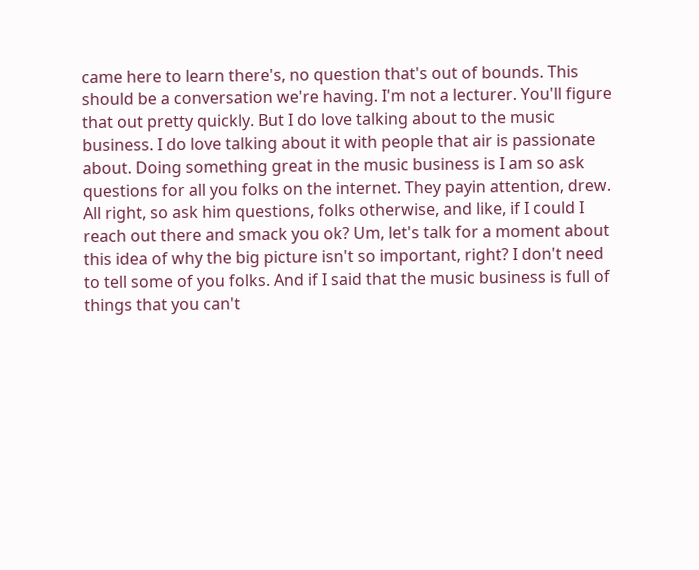came here to learn there's, no question that's out of bounds. This should be a conversation we're having. I'm not a lecturer. You'll figure that out pretty quickly. But I do love talking about to the music business. I do love talking about it with people that air is passionate about. Doing something great in the music business is I am so ask questions for all you folks on the internet. They payin attention, drew. All right, so ask him questions, folks otherwise, and like, if I could I reach out there and smack you ok? Um, let's talk for a moment about this idea of why the big picture isn't so important, right? I don't need to tell some of you folks. And if I said that the music business is full of things that you can't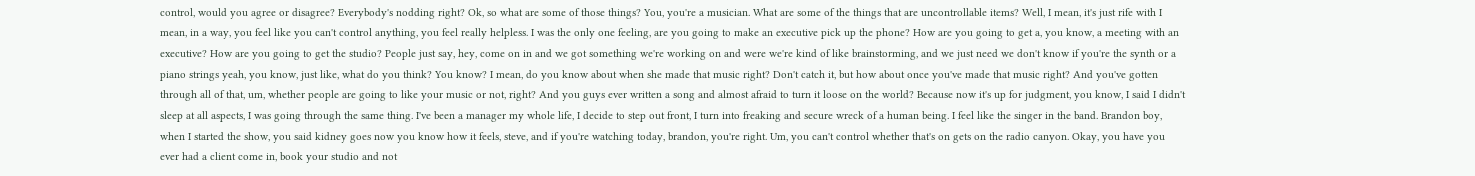control, would you agree or disagree? Everybody's nodding right? Ok, so what are some of those things? You, you're a musician. What are some of the things that are uncontrollable items? Well, I mean, it's just rife with I mean, in a way, you feel like you can't control anything, you feel really helpless. I was the only one feeling, are you going to make an executive pick up the phone? How are you going to get a, you know, a meeting with an executive? How are you going to get the studio? People just say, hey, come on in and we got something we're working on and were we're kind of like brainstorming, and we just need we don't know if you're the synth or a piano strings yeah, you know, just like, what do you think? You know? I mean, do you know about when she made that music right? Don't catch it, but how about once you've made that music right? And you've gotten through all of that, um, whether people are going to like your music or not, right? And you guys ever written a song and almost afraid to turn it loose on the world? Because now it's up for judgment, you know, I said I didn't sleep at all aspects, I was going through the same thing. I've been a manager my whole life, I decide to step out front, I turn into freaking and secure wreck of a human being. I feel like the singer in the band. Brandon boy, when I started the show, you said kidney goes now you know how it feels, steve, and if you're watching today, brandon, you're right. Um, you can't control whether that's on gets on the radio canyon. Okay, you have you ever had a client come in, book your studio and not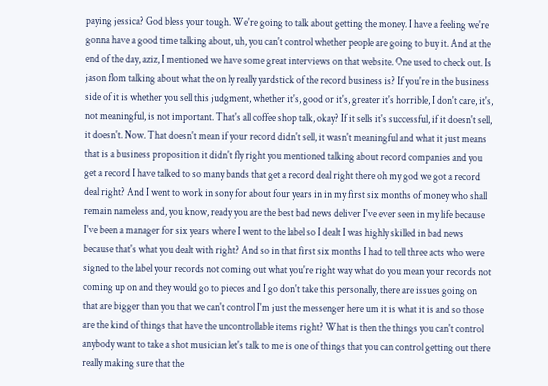paying jessica? God bless your tough. We're going to talk about getting the money. I have a feeling we're gonna have a good time talking about, uh, you can't control whether people are going to buy it. And at the end of the day, aziz, I mentioned we have some great interviews on that website. One used to check out. Is jason flom talking about what the on ly really yardstick of the record business is? If you're in the business side of it is whether you sell this judgment, whether it's, good or it's, greater it's horrible, I don't care, it's, not meaningful, is not important. That's all coffee shop talk, okay? If it sells it's successful, if it doesn't sell, it doesn't. Now. That doesn't mean if your record didn't sell, it wasn't meaningful and what it just means that is a business proposition it didn't fly right you mentioned talking about record companies and you get a record I have talked to so many bands that get a record deal right there oh my god we got a record deal right? And I went to work in sony for about four years in in my first six months of money who shall remain nameless and, you know, ready you are the best bad news deliver I've ever seen in my life because I've been a manager for six years where I went to the label so I dealt I was highly skilled in bad news because that's what you dealt with right? And so in that first six months I had to tell three acts who were signed to the label your records not coming out what you're right way what do you mean your records not coming up on and they would go to pieces and I go don't take this personally, there are issues going on that are bigger than you that we can't control I'm just the messenger here um it is what it is and so those are the kind of things that have the uncontrollable items right? What is then the things you can't control anybody want to take a shot musician let's talk to me is one of things that you can control getting out there really making sure that the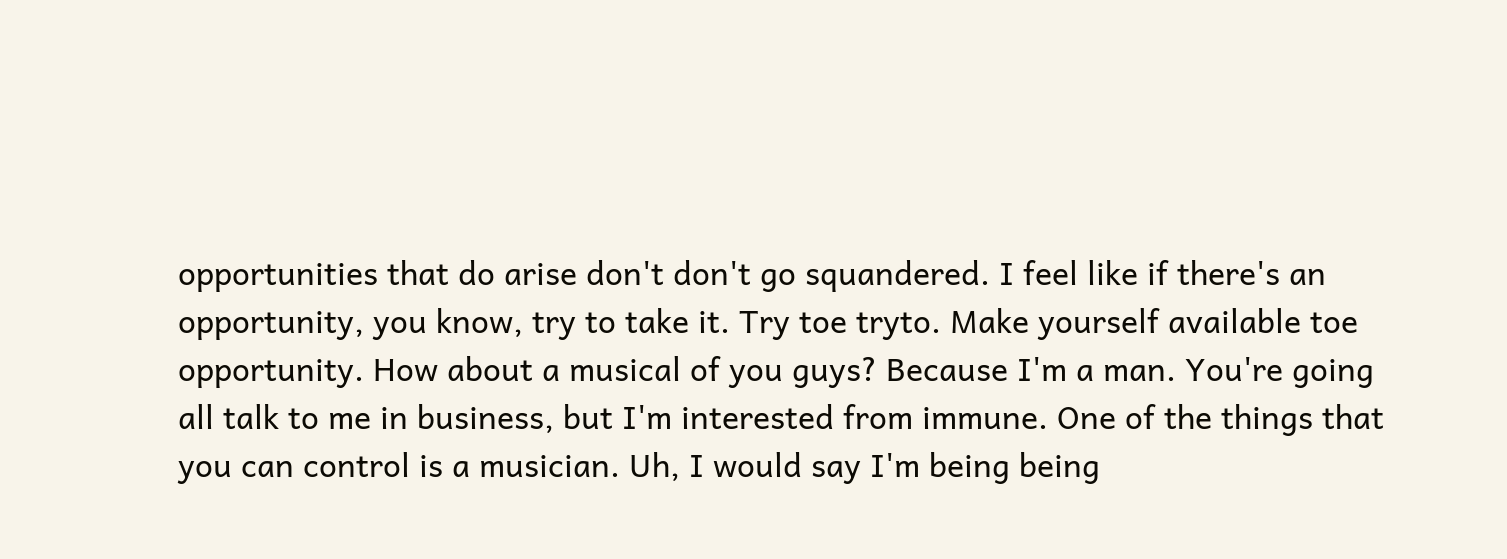opportunities that do arise don't don't go squandered. I feel like if there's an opportunity, you know, try to take it. Try toe tryto. Make yourself available toe opportunity. How about a musical of you guys? Because I'm a man. You're going all talk to me in business, but I'm interested from immune. One of the things that you can control is a musician. Uh, I would say I'm being being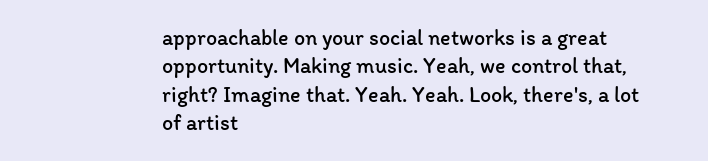approachable on your social networks is a great opportunity. Making music. Yeah, we control that, right? Imagine that. Yeah. Yeah. Look, there's, a lot of artist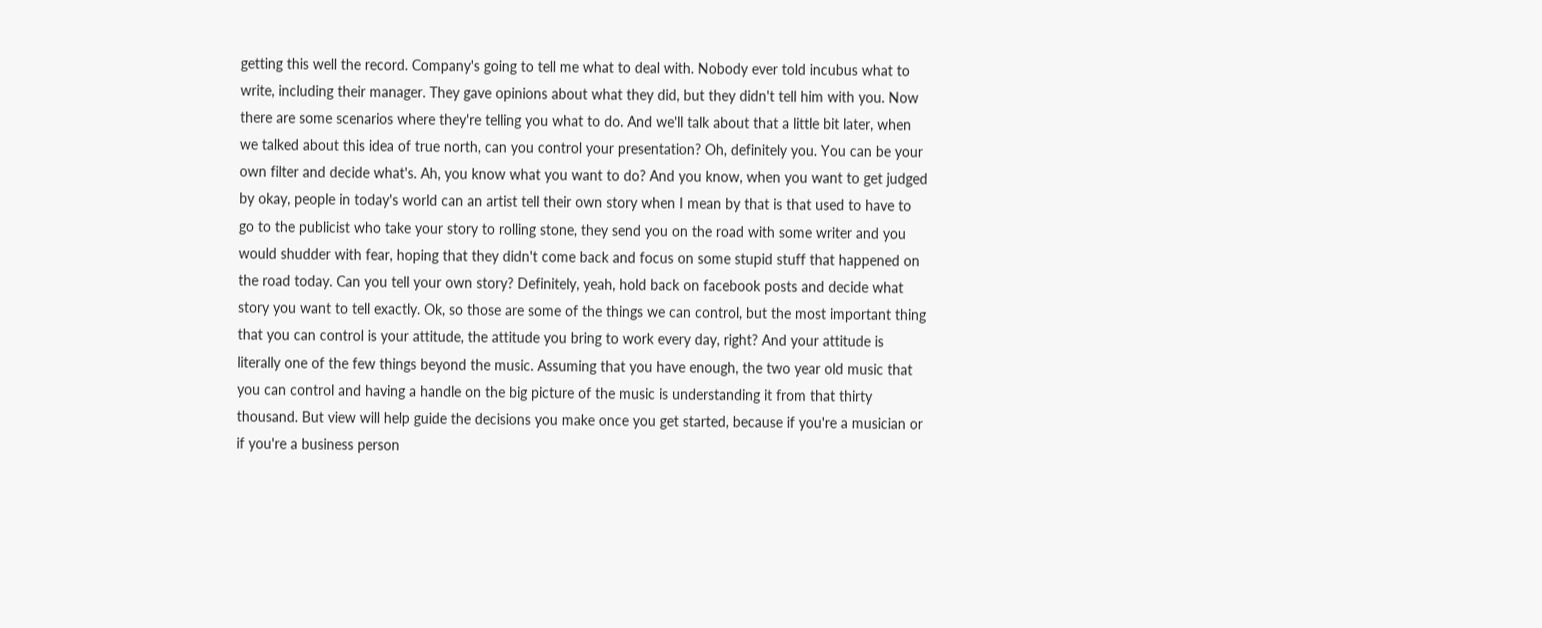getting this well the record. Company's going to tell me what to deal with. Nobody ever told incubus what to write, including their manager. They gave opinions about what they did, but they didn't tell him with you. Now there are some scenarios where they're telling you what to do. And we'll talk about that a little bit later, when we talked about this idea of true north, can you control your presentation? Oh, definitely you. You can be your own filter and decide what's. Ah, you know what you want to do? And you know, when you want to get judged by okay, people in today's world can an artist tell their own story when I mean by that is that used to have to go to the publicist who take your story to rolling stone, they send you on the road with some writer and you would shudder with fear, hoping that they didn't come back and focus on some stupid stuff that happened on the road today. Can you tell your own story? Definitely, yeah, hold back on facebook posts and decide what story you want to tell exactly. Ok, so those are some of the things we can control, but the most important thing that you can control is your attitude, the attitude you bring to work every day, right? And your attitude is literally one of the few things beyond the music. Assuming that you have enough, the two year old music that you can control and having a handle on the big picture of the music is understanding it from that thirty thousand. But view will help guide the decisions you make once you get started, because if you're a musician or if you're a business person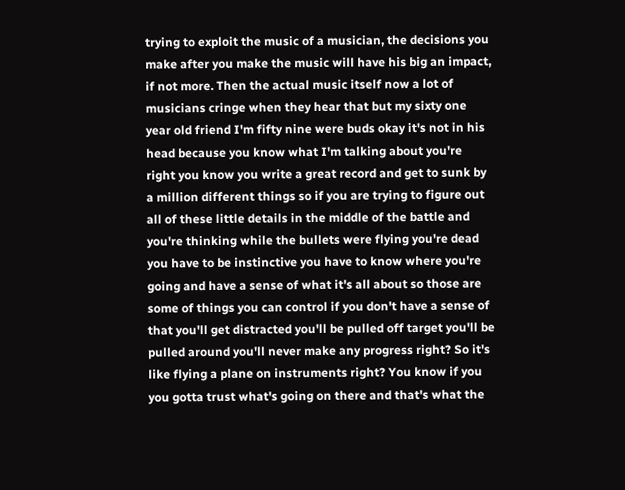trying to exploit the music of a musician, the decisions you make after you make the music will have his big an impact, if not more. Then the actual music itself now a lot of musicians cringe when they hear that but my sixty one year old friend I'm fifty nine were buds okay it's not in his head because you know what I'm talking about you're right you know you write a great record and get to sunk by a million different things so if you are trying to figure out all of these little details in the middle of the battle and you're thinking while the bullets were flying you're dead you have to be instinctive you have to know where you're going and have a sense of what it's all about so those are some of things you can control if you don't have a sense of that you'll get distracted you'll be pulled off target you'll be pulled around you'll never make any progress right? So it's like flying a plane on instruments right? You know if you you gotta trust what's going on there and that's what the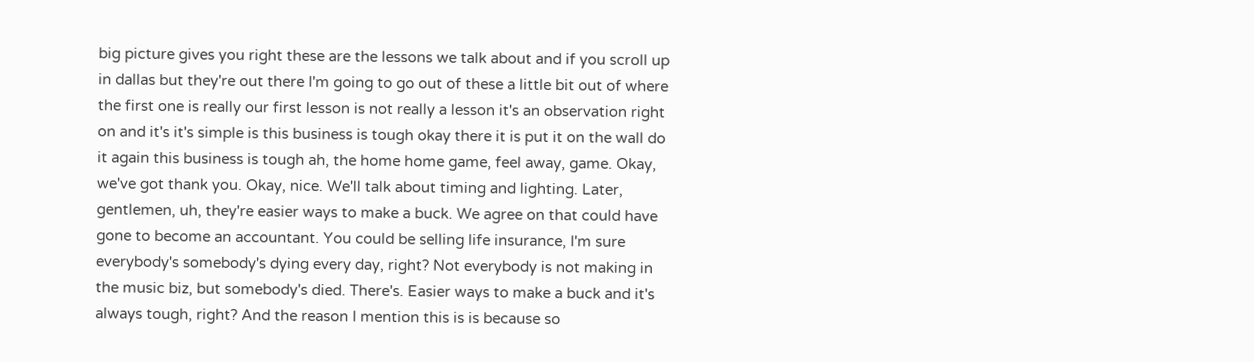big picture gives you right these are the lessons we talk about and if you scroll up in dallas but they're out there I'm going to go out of these a little bit out of where the first one is really our first lesson is not really a lesson it's an observation right on and it's it's simple is this business is tough okay there it is put it on the wall do it again this business is tough ah, the home home game, feel away, game. Okay, we've got thank you. Okay, nice. We'll talk about timing and lighting. Later, gentlemen, uh, they're easier ways to make a buck. We agree on that could have gone to become an accountant. You could be selling life insurance, I'm sure everybody's somebody's dying every day, right? Not everybody is not making in the music biz, but somebody's died. There's. Easier ways to make a buck and it's always tough, right? And the reason I mention this is is because so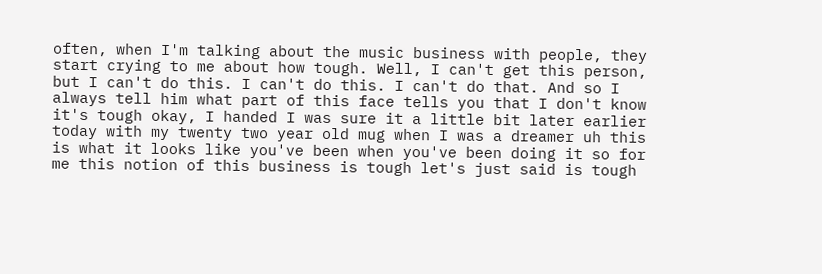often, when I'm talking about the music business with people, they start crying to me about how tough. Well, I can't get this person, but I can't do this. I can't do this. I can't do that. And so I always tell him what part of this face tells you that I don't know it's tough okay, I handed I was sure it a little bit later earlier today with my twenty two year old mug when I was a dreamer uh this is what it looks like you've been when you've been doing it so for me this notion of this business is tough let's just said is tough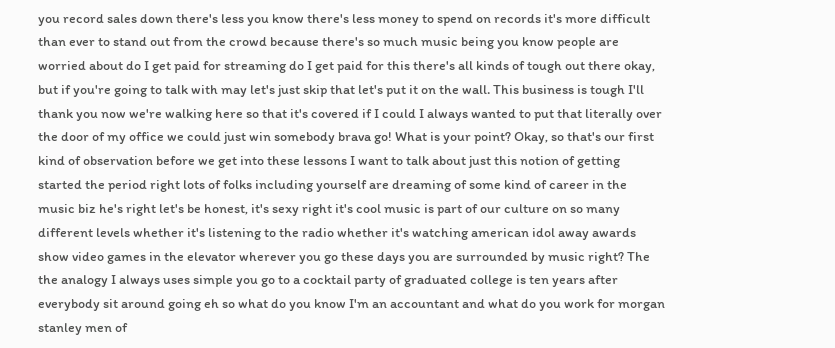you record sales down there's less you know there's less money to spend on records it's more difficult than ever to stand out from the crowd because there's so much music being you know people are worried about do I get paid for streaming do I get paid for this there's all kinds of tough out there okay, but if you're going to talk with may let's just skip that let's put it on the wall. This business is tough I'll thank you now we're walking here so that it's covered if I could I always wanted to put that literally over the door of my office we could just win somebody brava go! What is your point? Okay, so that's our first kind of observation before we get into these lessons I want to talk about just this notion of getting started the period right lots of folks including yourself are dreaming of some kind of career in the music biz he's right let's be honest, it's sexy right it's cool music is part of our culture on so many different levels whether it's listening to the radio whether it's watching american idol away awards show video games in the elevator wherever you go these days you are surrounded by music right? The the analogy I always uses simple you go to a cocktail party of graduated college is ten years after everybody sit around going eh so what do you know I'm an accountant and what do you work for morgan stanley men of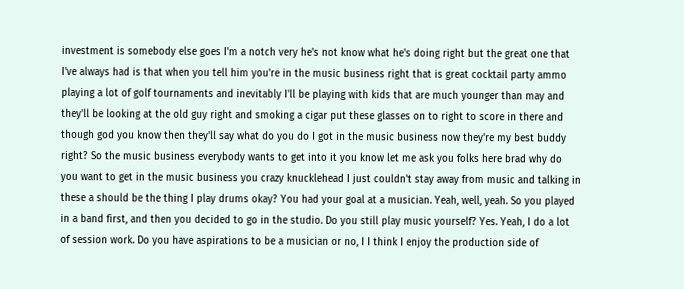investment is somebody else goes I'm a notch very he's not know what he's doing right but the great one that I've always had is that when you tell him you're in the music business right that is great cocktail party ammo playing a lot of golf tournaments and inevitably I'll be playing with kids that are much younger than may and they'll be looking at the old guy right and smoking a cigar put these glasses on to right to score in there and though god you know then they'll say what do you do I got in the music business now they're my best buddy right? So the music business everybody wants to get into it you know let me ask you folks here brad why do you want to get in the music business you crazy knucklehead I just couldn't stay away from music and talking in these a should be the thing I play drums okay? You had your goal at a musician. Yeah, well, yeah. So you played in a band first, and then you decided to go in the studio. Do you still play music yourself? Yes. Yeah, I do a lot of session work. Do you have aspirations to be a musician or no, I I think I enjoy the production side of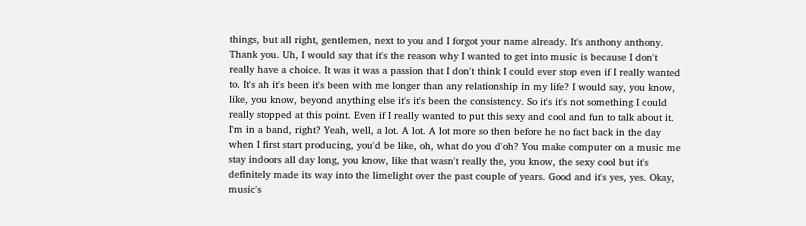things, but all right, gentlemen, next to you and I forgot your name already. It's anthony anthony. Thank you. Uh, I would say that it's the reason why I wanted to get into music is because I don't really have a choice. It was it was a passion that I don't think I could ever stop even if I really wanted to. It's ah it's been it's been with me longer than any relationship in my life? I would say, you know, like, you know, beyond anything else it's it's been the consistency. So it's it's not something I could really stopped at this point. Even if I really wanted to put this sexy and cool and fun to talk about it. I'm in a band, right? Yeah, well, a lot. A lot. A lot more so then before he no fact back in the day when I first start producing, you'd be like, oh, what do you d'oh? You make computer on a music me stay indoors all day long, you know, like that wasn't really the, you know, the sexy cool but it's definitely made its way into the limelight over the past couple of years. Good and it's yes, yes. Okay, music's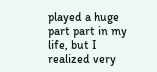played a huge part part in my life, but I realized very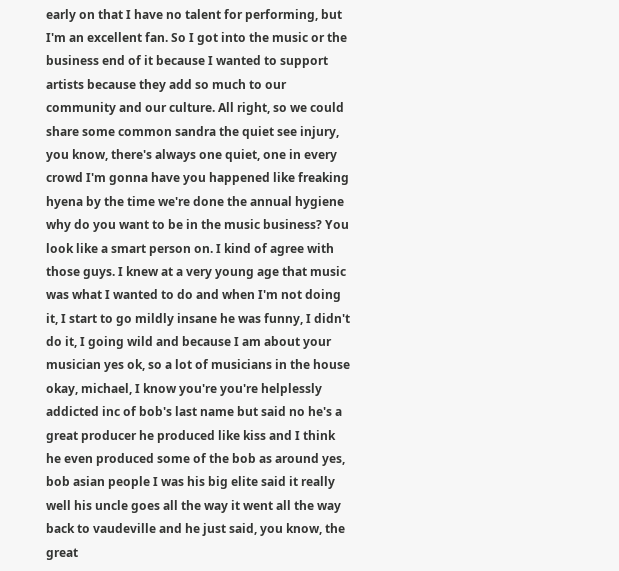early on that I have no talent for performing, but I'm an excellent fan. So I got into the music or the business end of it because I wanted to support artists because they add so much to our community and our culture. All right, so we could share some common sandra the quiet see injury, you know, there's always one quiet, one in every crowd I'm gonna have you happened like freaking hyena by the time we're done the annual hygiene why do you want to be in the music business? You look like a smart person on. I kind of agree with those guys. I knew at a very young age that music was what I wanted to do and when I'm not doing it, I start to go mildly insane he was funny, I didn't do it, I going wild and because I am about your musician yes ok, so a lot of musicians in the house okay, michael, I know you're you're helplessly addicted inc of bob's last name but said no he's a great producer he produced like kiss and I think he even produced some of the bob as around yes, bob asian people I was his big elite said it really well his uncle goes all the way it went all the way back to vaudeville and he just said, you know, the great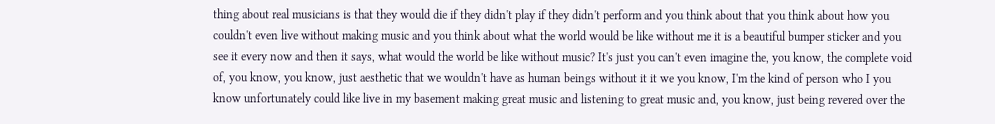thing about real musicians is that they would die if they didn't play if they didn't perform and you think about that you think about how you couldn't even live without making music and you think about what the world would be like without me it is a beautiful bumper sticker and you see it every now and then it says, what would the world be like without music? It's just you can't even imagine the, you know, the complete void of, you know, you know, just aesthetic that we wouldn't have as human beings without it it we you know, I'm the kind of person who I you know unfortunately could like live in my basement making great music and listening to great music and, you know, just being revered over the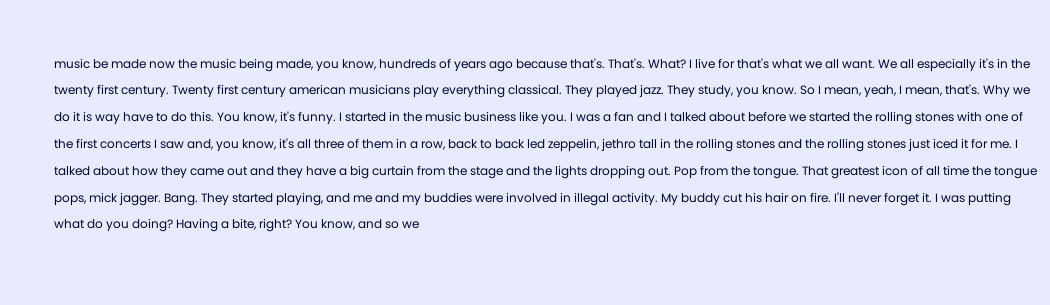music be made now the music being made, you know, hundreds of years ago because that's. That's. What? I live for that's what we all want. We all especially it's in the twenty first century. Twenty first century american musicians play everything classical. They played jazz. They study, you know. So I mean, yeah, I mean, that's. Why we do it is way have to do this. You know, it's funny. I started in the music business like you. I was a fan and I talked about before we started the rolling stones with one of the first concerts I saw and, you know, it's all three of them in a row, back to back led zeppelin, jethro tall in the rolling stones and the rolling stones just iced it for me. I talked about how they came out and they have a big curtain from the stage and the lights dropping out. Pop from the tongue. That greatest icon of all time the tongue pops, mick jagger. Bang. They started playing, and me and my buddies were involved in illegal activity. My buddy cut his hair on fire. I'll never forget it. I was putting what do you doing? Having a bite, right? You know, and so we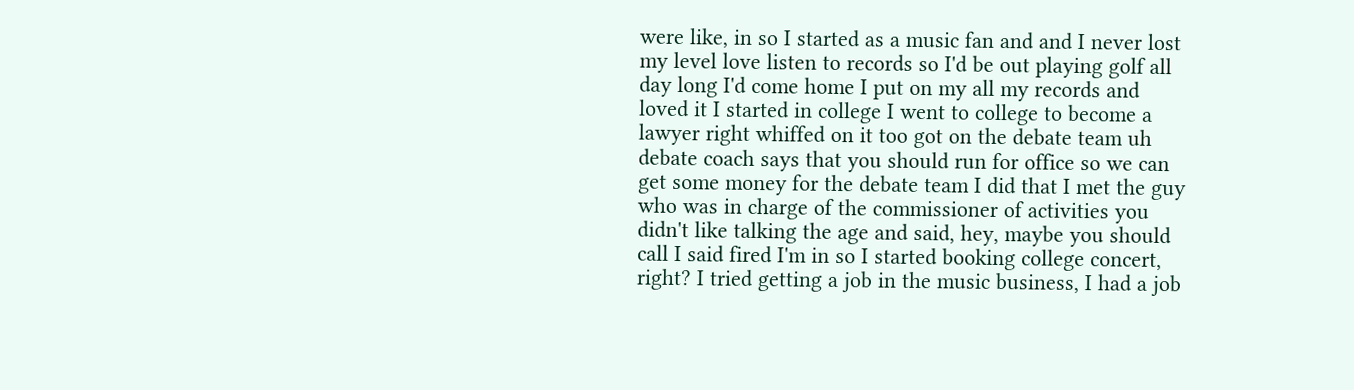were like, in so I started as a music fan and and I never lost my level love listen to records so I'd be out playing golf all day long I'd come home I put on my all my records and loved it I started in college I went to college to become a lawyer right whiffed on it too got on the debate team uh debate coach says that you should run for office so we can get some money for the debate team I did that I met the guy who was in charge of the commissioner of activities you didn't like talking the age and said, hey, maybe you should call I said fired I'm in so I started booking college concert, right? I tried getting a job in the music business, I had a job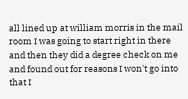all lined up at william morris in the mail room I was going to start right in there and then they did a degree check on me and found out for reasons I won't go into that I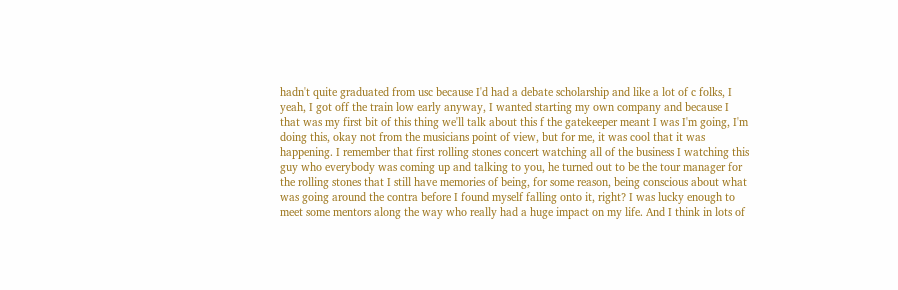hadn't quite graduated from usc because I'd had a debate scholarship and like a lot of c folks, I yeah, I got off the train low early anyway, I wanted starting my own company and because I that was my first bit of this thing we'll talk about this f the gatekeeper meant I was I'm going, I'm doing this, okay not from the musicians point of view, but for me, it was cool that it was happening. I remember that first rolling stones concert watching all of the business I watching this guy who everybody was coming up and talking to you, he turned out to be the tour manager for the rolling stones that I still have memories of being, for some reason, being conscious about what was going around the contra before I found myself falling onto it, right? I was lucky enough to meet some mentors along the way who really had a huge impact on my life. And I think in lots of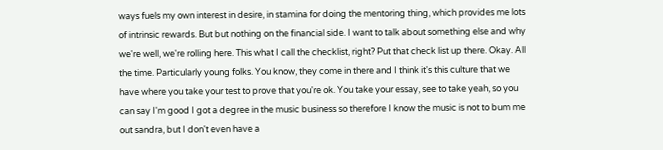ways fuels my own interest in desire, in stamina for doing the mentoring thing, which provides me lots of intrinsic rewards. But but nothing on the financial side. I want to talk about something else and why we're well, we're rolling here. This what I call the checklist, right? Put that check list up there. Okay. All the time. Particularly young folks. You know, they come in there and I think it's this culture that we have where you take your test to prove that you're ok. You take your essay, see to take yeah, so you can say I'm good I got a degree in the music business so therefore I know the music is not to bum me out sandra, but I don't even have a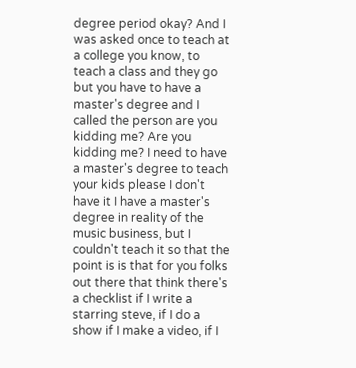degree period okay? And I was asked once to teach at a college you know, to teach a class and they go but you have to have a master's degree and I called the person are you kidding me? Are you kidding me? I need to have a master's degree to teach your kids please I don't have it I have a master's degree in reality of the music business, but I couldn't teach it so that the point is is that for you folks out there that think there's a checklist if I write a starring steve, if I do a show if I make a video, if I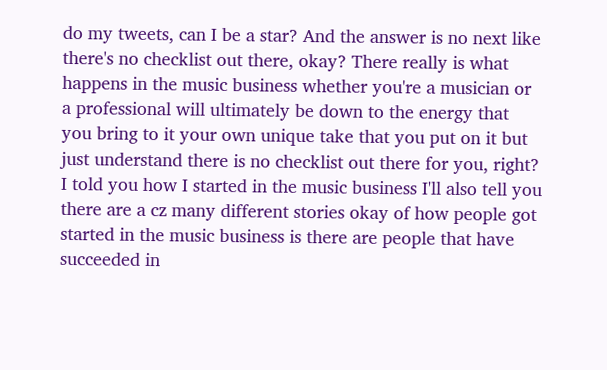do my tweets, can I be a star? And the answer is no next like there's no checklist out there, okay? There really is what happens in the music business whether you're a musician or a professional will ultimately be down to the energy that you bring to it your own unique take that you put on it but just understand there is no checklist out there for you, right? I told you how I started in the music business I'll also tell you there are a cz many different stories okay of how people got started in the music business is there are people that have succeeded in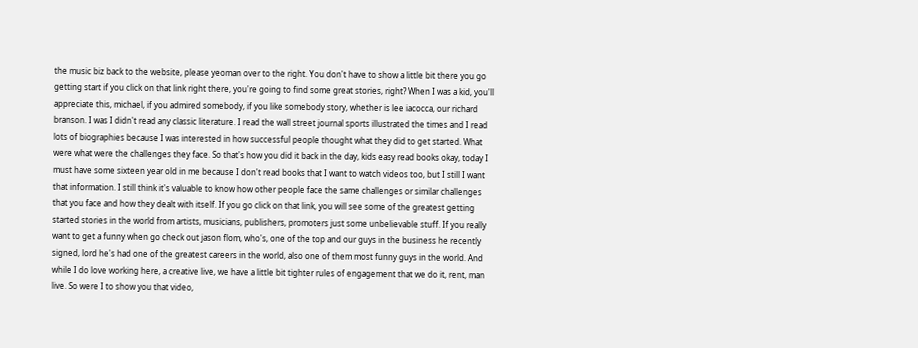the music biz back to the website, please yeoman over to the right. You don't have to show a little bit there you go getting start if you click on that link right there, you're going to find some great stories, right? When I was a kid, you'll appreciate this, michael, if you admired somebody, if you like somebody story, whether is lee iacocca, our richard branson. I was I didn't read any classic literature. I read the wall street journal sports illustrated the times and I read lots of biographies because I was interested in how successful people thought what they did to get started. What were what were the challenges they face. So that's how you did it back in the day, kids easy read books okay, today I must have some sixteen year old in me because I don't read books that I want to watch videos too, but I still I want that information. I still think it's valuable to know how other people face the same challenges or similar challenges that you face and how they dealt with itself. If you go click on that link, you will see some of the greatest getting started stories in the world from artists, musicians, publishers, promoters just some unbelievable stuff. If you really want to get a funny when go check out jason flom, who's, one of the top and our guys in the business he recently signed, lord he's had one of the greatest careers in the world, also one of them most funny guys in the world. And while I do love working here, a creative live, we have a little bit tighter rules of engagement that we do it, rent, man live. So were I to show you that video,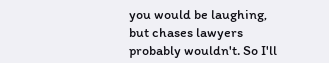you would be laughing, but chases lawyers probably wouldn't. So I'll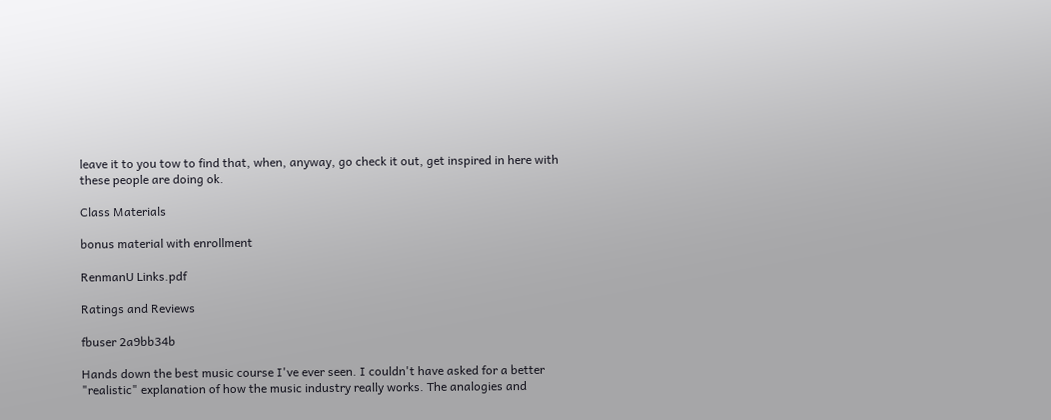leave it to you tow to find that, when, anyway, go check it out, get inspired in here with these people are doing ok.

Class Materials

bonus material with enrollment

RenmanU Links.pdf

Ratings and Reviews

fbuser 2a9bb34b

Hands down the best music course I've ever seen. I couldn't have asked for a better "realistic" explanation of how the music industry really works. The analogies and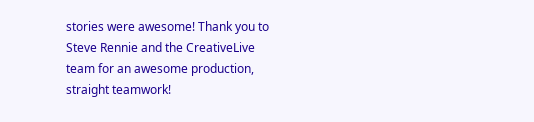stories were awesome! Thank you to Steve Rennie and the CreativeLive team for an awesome production, straight teamwork!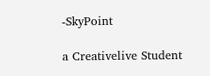-SkyPoint

a Creativelive Student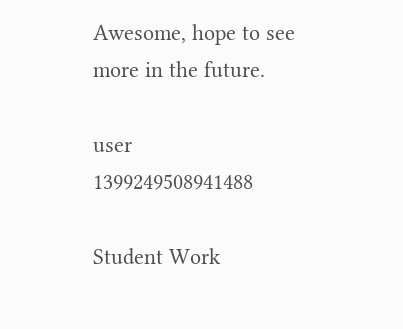Awesome, hope to see more in the future.

user 1399249508941488

Student Work